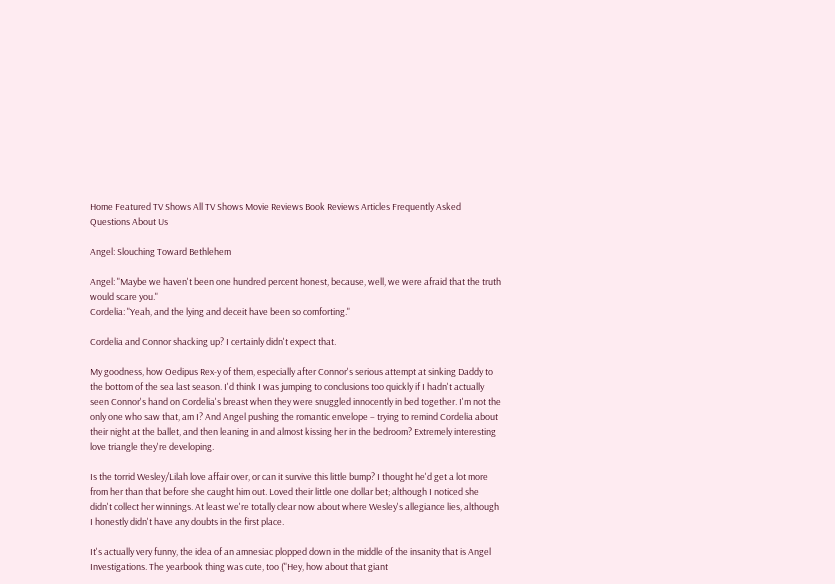Home Featured TV Shows All TV Shows Movie Reviews Book Reviews Articles Frequently Asked Questions About Us

Angel: Slouching Toward Bethlehem

Angel: "Maybe we haven't been one hundred percent honest, because, well, we were afraid that the truth would scare you."
Cordelia: "Yeah, and the lying and deceit have been so comforting."

Cordelia and Connor shacking up? I certainly didn't expect that.

My goodness, how Oedipus Rex-y of them, especially after Connor's serious attempt at sinking Daddy to the bottom of the sea last season. I'd think I was jumping to conclusions too quickly if I hadn't actually seen Connor's hand on Cordelia's breast when they were snuggled innocently in bed together. I'm not the only one who saw that, am I? And Angel pushing the romantic envelope – trying to remind Cordelia about their night at the ballet, and then leaning in and almost kissing her in the bedroom? Extremely interesting love triangle they're developing.

Is the torrid Wesley/Lilah love affair over, or can it survive this little bump? I thought he'd get a lot more from her than that before she caught him out. Loved their little one dollar bet; although I noticed she didn't collect her winnings. At least we're totally clear now about where Wesley's allegiance lies, although I honestly didn't have any doubts in the first place.

It's actually very funny, the idea of an amnesiac plopped down in the middle of the insanity that is Angel Investigations. The yearbook thing was cute, too ("Hey, how about that giant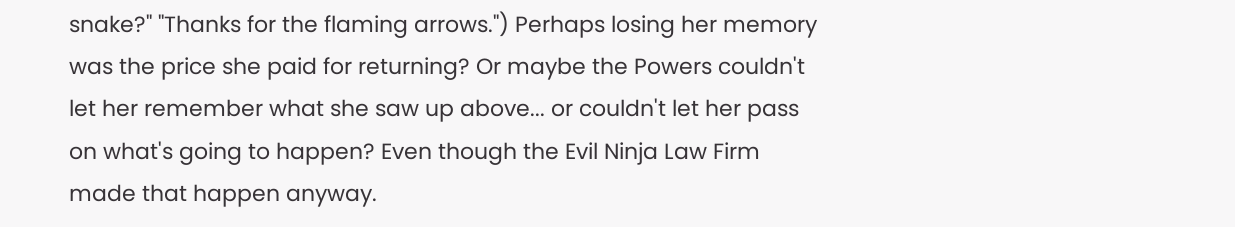snake?" "Thanks for the flaming arrows.") Perhaps losing her memory was the price she paid for returning? Or maybe the Powers couldn't let her remember what she saw up above... or couldn't let her pass on what's going to happen? Even though the Evil Ninja Law Firm made that happen anyway.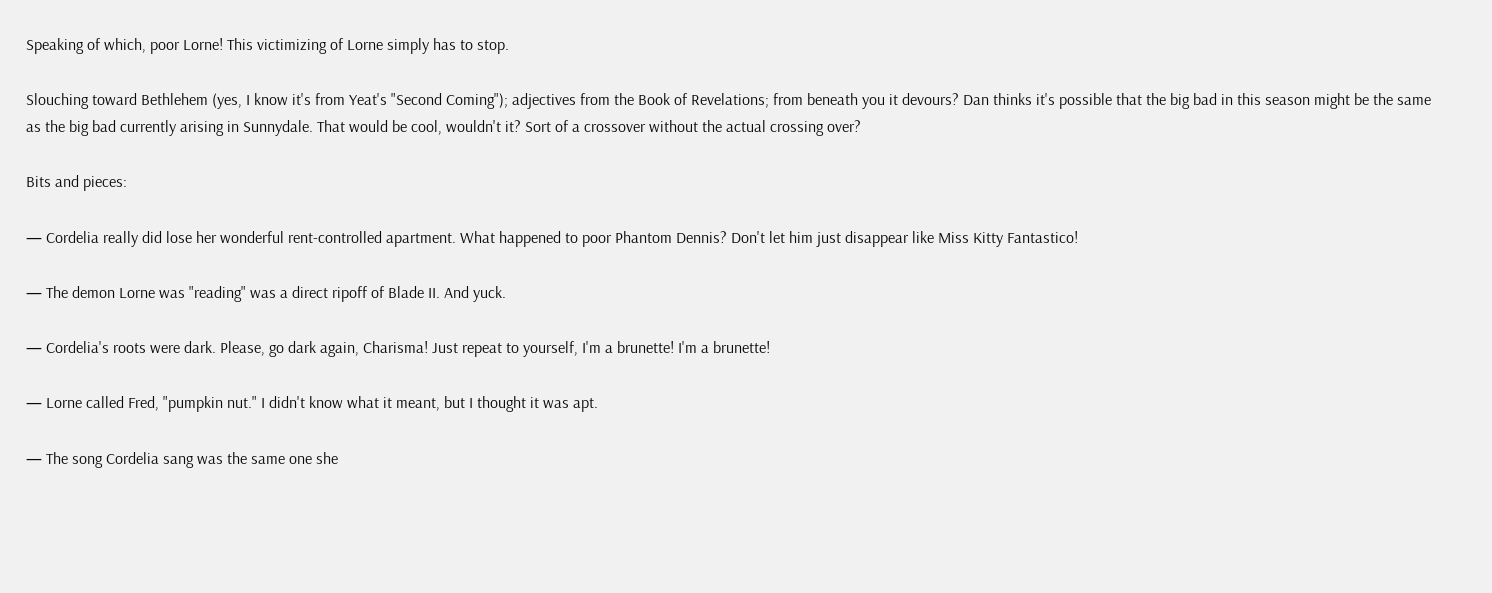Speaking of which, poor Lorne! This victimizing of Lorne simply has to stop.

Slouching toward Bethlehem (yes, I know it's from Yeat's "Second Coming"); adjectives from the Book of Revelations; from beneath you it devours? Dan thinks it's possible that the big bad in this season might be the same as the big bad currently arising in Sunnydale. That would be cool, wouldn't it? Sort of a crossover without the actual crossing over?

Bits and pieces:

— Cordelia really did lose her wonderful rent-controlled apartment. What happened to poor Phantom Dennis? Don't let him just disappear like Miss Kitty Fantastico!

— The demon Lorne was "reading" was a direct ripoff of Blade II. And yuck.

— Cordelia's roots were dark. Please, go dark again, Charisma! Just repeat to yourself, I'm a brunette! I'm a brunette!

— Lorne called Fred, "pumpkin nut." I didn't know what it meant, but I thought it was apt.

— The song Cordelia sang was the same one she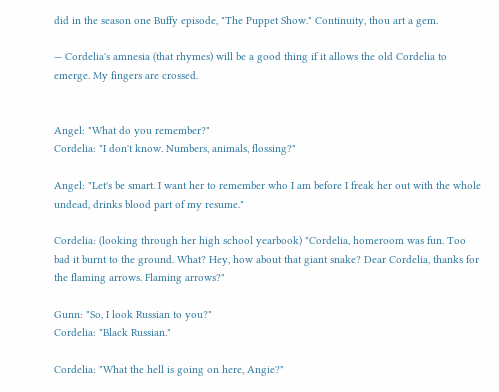did in the season one Buffy episode, "The Puppet Show." Continuity, thou art a gem.

— Cordelia's amnesia (that rhymes) will be a good thing if it allows the old Cordelia to emerge. My fingers are crossed.


Angel: "What do you remember?"
Cordelia: "I don't know. Numbers, animals, flossing?"

Angel: "Let's be smart. I want her to remember who I am before I freak her out with the whole undead, drinks blood part of my resume."

Cordelia: (looking through her high school yearbook) "Cordelia, homeroom was fun. Too bad it burnt to the ground. What? Hey, how about that giant snake? Dear Cordelia, thanks for the flaming arrows. Flaming arrows?"

Gunn: "So, I look Russian to you?"
Cordelia: "Black Russian."

Cordelia: "What the hell is going on here, Angie?"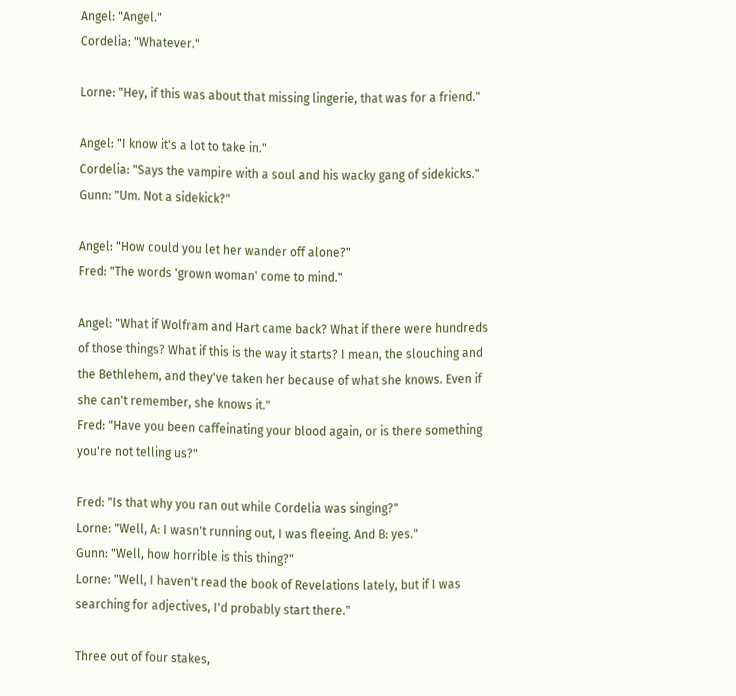Angel: "Angel."
Cordelia: "Whatever."

Lorne: "Hey, if this was about that missing lingerie, that was for a friend."

Angel: "I know it's a lot to take in."
Cordelia: "Says the vampire with a soul and his wacky gang of sidekicks."
Gunn: "Um. Not a sidekick?"

Angel: "How could you let her wander off alone?"
Fred: "The words 'grown woman' come to mind."

Angel: "What if Wolfram and Hart came back? What if there were hundreds of those things? What if this is the way it starts? I mean, the slouching and the Bethlehem, and they've taken her because of what she knows. Even if she can't remember, she knows it."
Fred: "Have you been caffeinating your blood again, or is there something you're not telling us?"

Fred: "Is that why you ran out while Cordelia was singing?"
Lorne: "Well, A: I wasn't running out, I was fleeing. And B: yes."
Gunn: "Well, how horrible is this thing?"
Lorne: "Well, I haven't read the book of Revelations lately, but if I was searching for adjectives, I'd probably start there."

Three out of four stakes,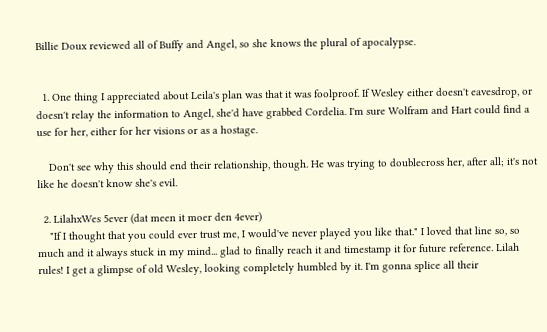Billie Doux reviewed all of Buffy and Angel, so she knows the plural of apocalypse.


  1. One thing I appreciated about Leila's plan was that it was foolproof. If Wesley either doesn't eavesdrop, or doesn't relay the information to Angel, she'd have grabbed Cordelia. I'm sure Wolfram and Hart could find a use for her, either for her visions or as a hostage.

    Don't see why this should end their relationship, though. He was trying to doublecross her, after all; it's not like he doesn't know she's evil.

  2. LilahxWes 5ever (dat meen it moer den 4ever)
    "If I thought that you could ever trust me, I would've never played you like that." I loved that line so, so much and it always stuck in my mind... glad to finally reach it and timestamp it for future reference. Lilah rules! I get a glimpse of old Wesley, looking completely humbled by it. I'm gonna splice all their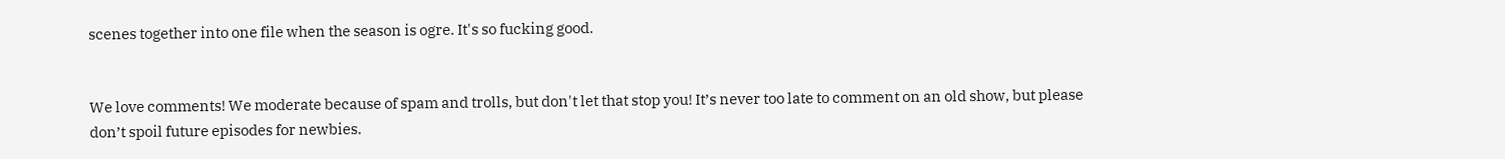scenes together into one file when the season is ogre. It's so fucking good.


We love comments! We moderate because of spam and trolls, but don't let that stop you! It’s never too late to comment on an old show, but please don’t spoil future episodes for newbies.